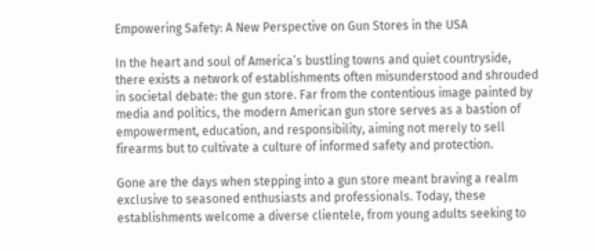Empowering Safety: A New Perspective on Gun Stores in the USA

In the heart and soul of America’s bustling towns and quiet countryside, there exists a network of establishments often misunderstood and shrouded in societal debate: the gun store. Far from the contentious image painted by media and politics, the modern American gun store serves as a bastion of empowerment, education, and responsibility, aiming not merely to sell firearms but to cultivate a culture of informed safety and protection.

Gone are the days when stepping into a gun store meant braving a realm exclusive to seasoned enthusiasts and professionals. Today, these establishments welcome a diverse clientele, from young adults seeking to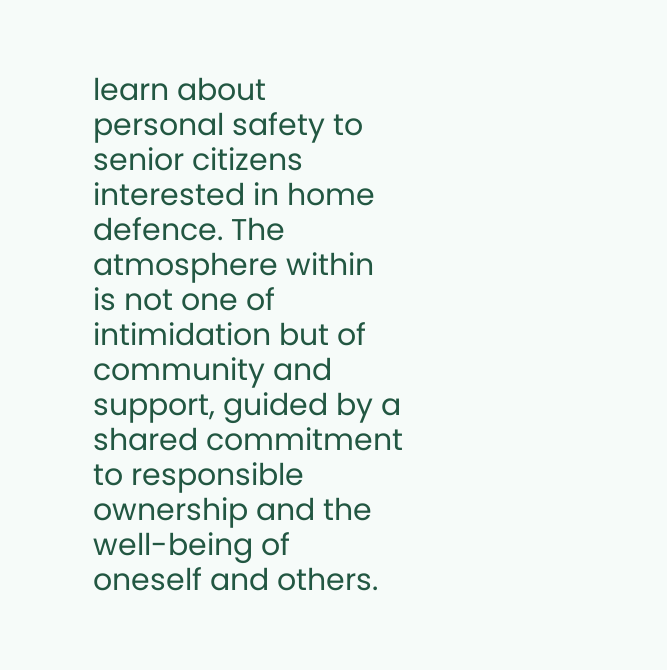learn about personal safety to senior citizens interested in home defence. The atmosphere within is not one of intimidation but of community and support, guided by a shared commitment to responsible ownership and the well-being of oneself and others.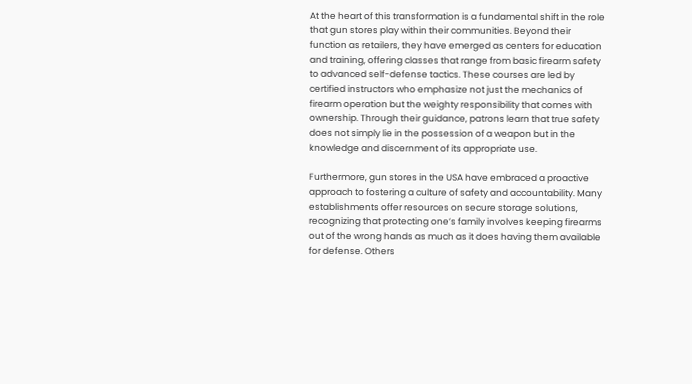At the heart of this transformation is a fundamental shift in the role that gun stores play within their communities. Beyond their function as retailers, they have emerged as centers for education and training, offering classes that range from basic firearm safety to advanced self-defense tactics. These courses are led by certified instructors who emphasize not just the mechanics of firearm operation but the weighty responsibility that comes with ownership. Through their guidance, patrons learn that true safety does not simply lie in the possession of a weapon but in the knowledge and discernment of its appropriate use.

Furthermore, gun stores in the USA have embraced a proactive approach to fostering a culture of safety and accountability. Many establishments offer resources on secure storage solutions, recognizing that protecting one’s family involves keeping firearms out of the wrong hands as much as it does having them available for defense. Others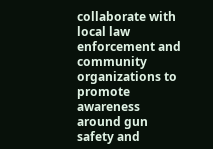collaborate with local law enforcement and community organizations to promote awareness around gun safety and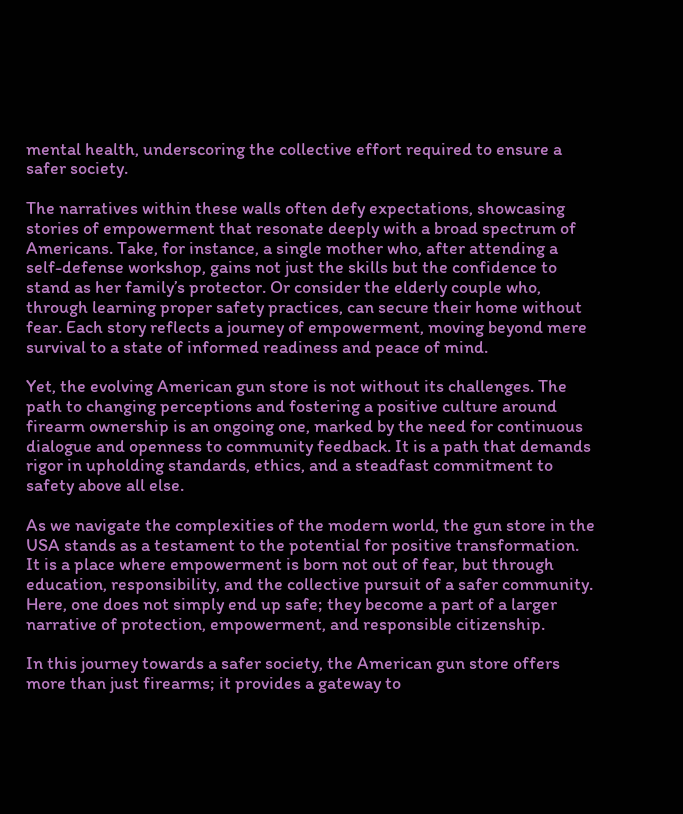mental health, underscoring the collective effort required to ensure a safer society.

The narratives within these walls often defy expectations, showcasing stories of empowerment that resonate deeply with a broad spectrum of Americans. Take, for instance, a single mother who, after attending a self-defense workshop, gains not just the skills but the confidence to stand as her family’s protector. Or consider the elderly couple who, through learning proper safety practices, can secure their home without fear. Each story reflects a journey of empowerment, moving beyond mere survival to a state of informed readiness and peace of mind.

Yet, the evolving American gun store is not without its challenges. The path to changing perceptions and fostering a positive culture around firearm ownership is an ongoing one, marked by the need for continuous dialogue and openness to community feedback. It is a path that demands rigor in upholding standards, ethics, and a steadfast commitment to safety above all else.

As we navigate the complexities of the modern world, the gun store in the USA stands as a testament to the potential for positive transformation. It is a place where empowerment is born not out of fear, but through education, responsibility, and the collective pursuit of a safer community. Here, one does not simply end up safe; they become a part of a larger narrative of protection, empowerment, and responsible citizenship.

In this journey towards a safer society, the American gun store offers more than just firearms; it provides a gateway to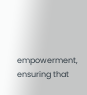empowerment, ensuring that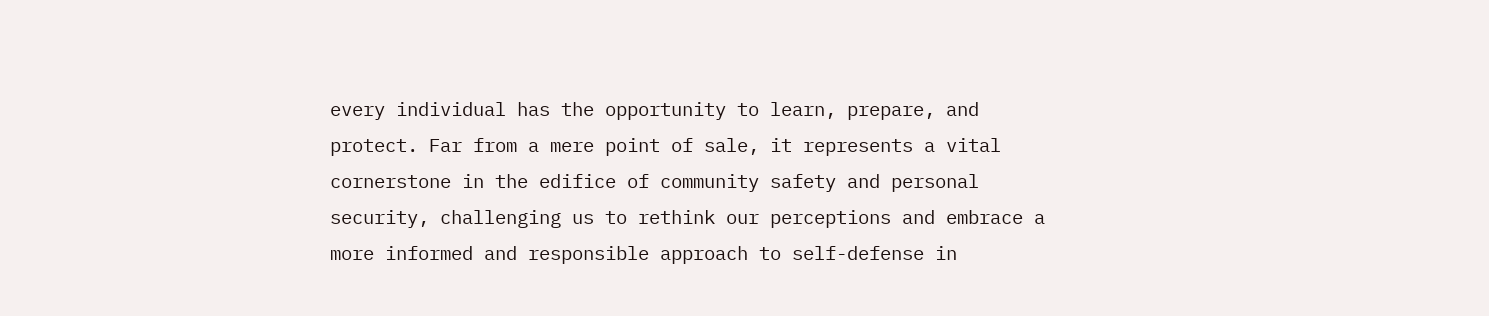every individual has the opportunity to learn, prepare, and protect. Far from a mere point of sale, it represents a vital cornerstone in the edifice of community safety and personal security, challenging us to rethink our perceptions and embrace a more informed and responsible approach to self-defense in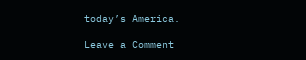today’s America.

Leave a Comment